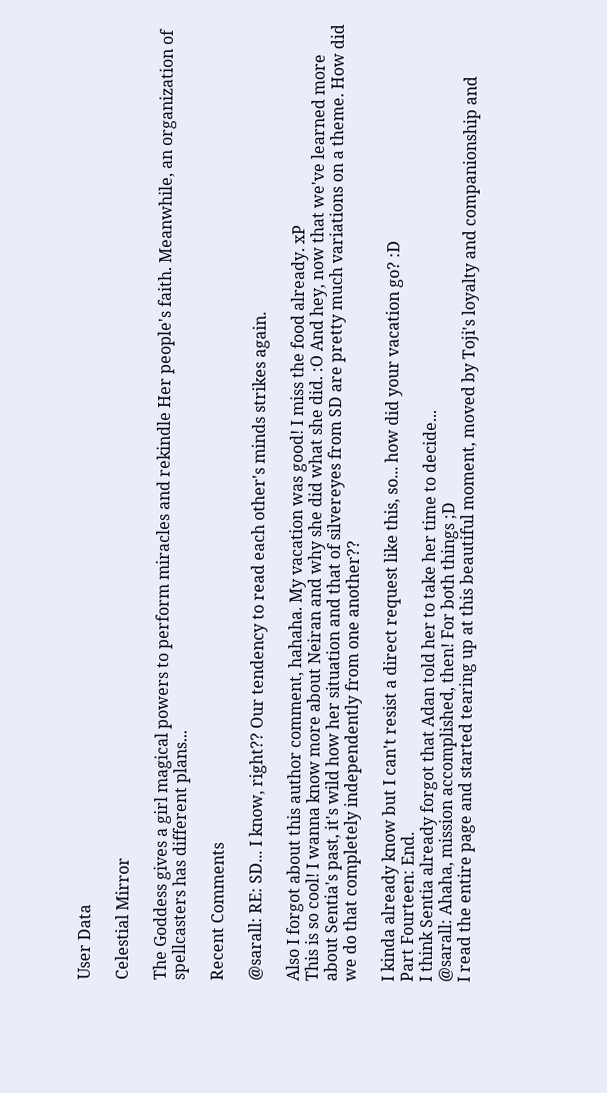User Data

Celestial Mirror

The Goddess gives a girl magical powers to perform miracles and rekindle Her people's faith. Meanwhile, an organization of spellcasters has different plans...

Recent Comments

@sarall: RE: SD... I know, right?? Our tendency to read each other's minds strikes again.

Also I forgot about this author comment, hahaha. My vacation was good! I miss the food already. xP
This is so cool! I wanna know more about Neiran and why she did what she did. :O And hey, now that we've learned more about Sentia's past, it's wild how her situation and that of silvereyes from SD are pretty much variations on a theme. How did we do that completely independently from one another??

I kinda already know but I can't resist a direct request like this, so... how did your vacation go? :D
Part Fourteen: End.
I think Sentia already forgot that Adan told her to take her time to decide...
@sarall: Ahaha, mission accomplished, then! For both things ;D
I read the entire page and started tearing up at this beautiful moment, moved by Toji's loyalty and companionship and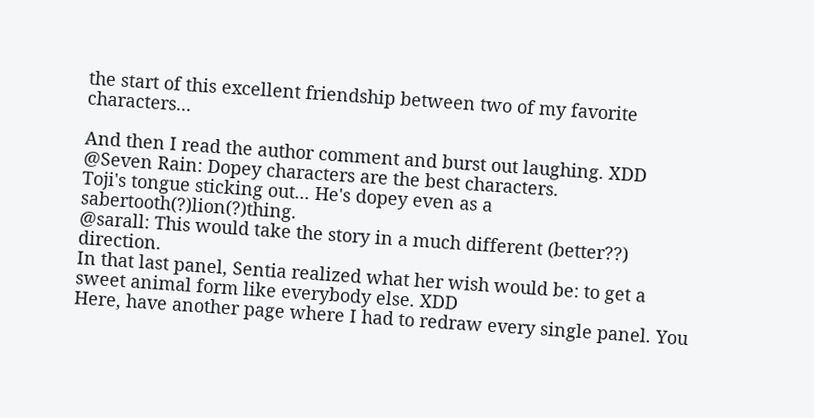the start of this excellent friendship between two of my favorite characters...

And then I read the author comment and burst out laughing. XDD
@Seven Rain: Dopey characters are the best characters.
Toji's tongue sticking out... He's dopey even as a sabertooth(?)lion(?)thing.
@sarall: This would take the story in a much different (better??) direction.
In that last panel, Sentia realized what her wish would be: to get a sweet animal form like everybody else. XDD
Here, have another page where I had to redraw every single panel. You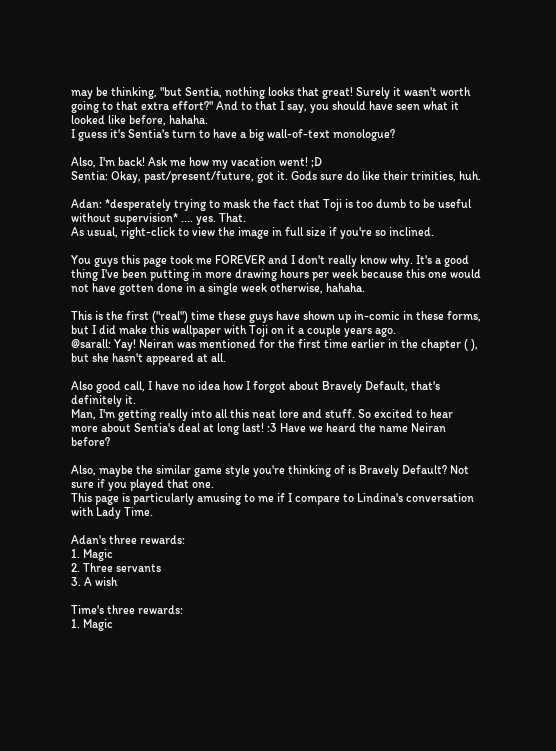may be thinking, "but Sentia, nothing looks that great! Surely it wasn't worth going to that extra effort?" And to that I say, you should have seen what it looked like before, hahaha.
I guess it's Sentia's turn to have a big wall-of-text monologue?

Also, I'm back! Ask me how my vacation went! ;D
Sentia: Okay, past/present/future, got it. Gods sure do like their trinities, huh.

Adan: *desperately trying to mask the fact that Toji is too dumb to be useful without supervision* .... yes. That.
As usual, right-click to view the image in full size if you're so inclined.

You guys this page took me FOREVER and I don't really know why. It's a good thing I've been putting in more drawing hours per week because this one would not have gotten done in a single week otherwise, hahaha.

This is the first ("real") time these guys have shown up in-comic in these forms, but I did make this wallpaper with Toji on it a couple years ago.
@sarall: Yay! Neiran was mentioned for the first time earlier in the chapter ( ), but she hasn't appeared at all.

Also good call, I have no idea how I forgot about Bravely Default, that's definitely it.
Man, I'm getting really into all this neat lore and stuff. So excited to hear more about Sentia's deal at long last! :3 Have we heard the name Neiran before?

Also, maybe the similar game style you're thinking of is Bravely Default? Not sure if you played that one.
This page is particularly amusing to me if I compare to Lindina's conversation with Lady Time.

Adan's three rewards:
1. Magic
2. Three servants
3. A wish

Time's three rewards:
1. Magic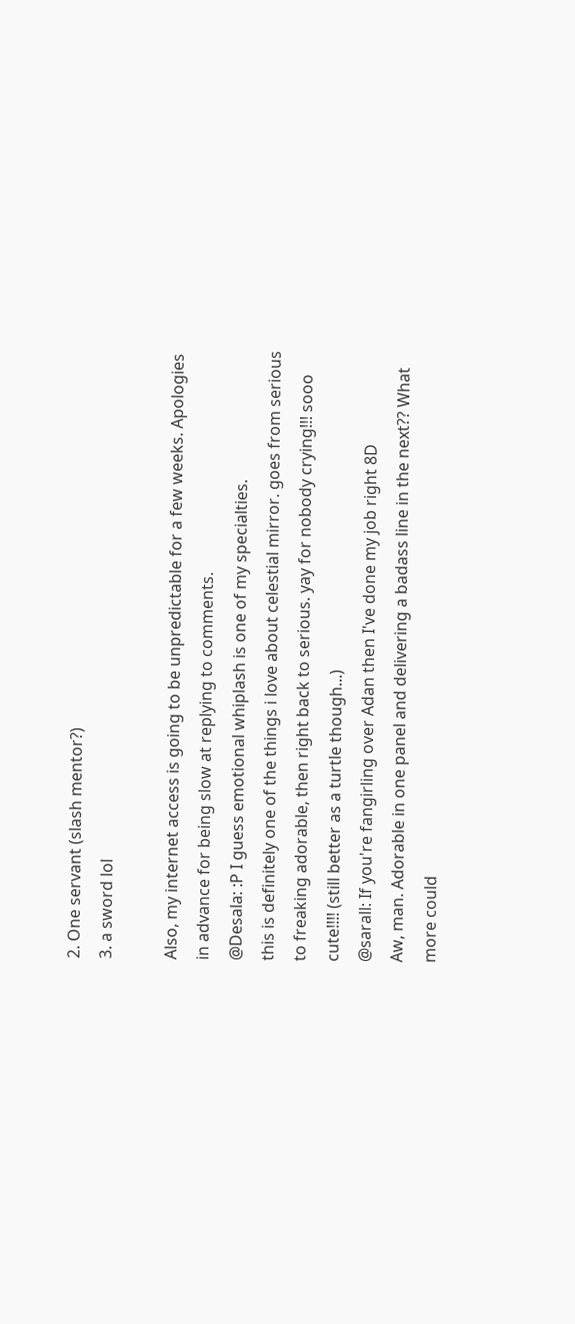2. One servant (slash mentor?)
3. a sword lol

Also, my internet access is going to be unpredictable for a few weeks. Apologies in advance for being slow at replying to comments.
@Desala: :P I guess emotional whiplash is one of my specialties.
this is definitely one of the things i love about celestial mirror. goes from serious to freaking adorable, then right back to serious. yay for nobody crying!!! sooo cute!!!! (still better as a turtle though...)
@sarall: If you're fangirling over Adan then I've done my job right 8D
Aw, man. Adorable in one panel and delivering a badass line in the next?? What more could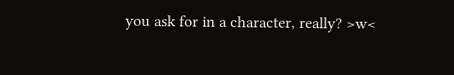you ask for in a character, really? >w<